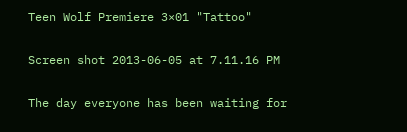Teen Wolf Premiere 3×01 "Tattoo"

Screen shot 2013-06-05 at 7.11.16 PM

The day everyone has been waiting for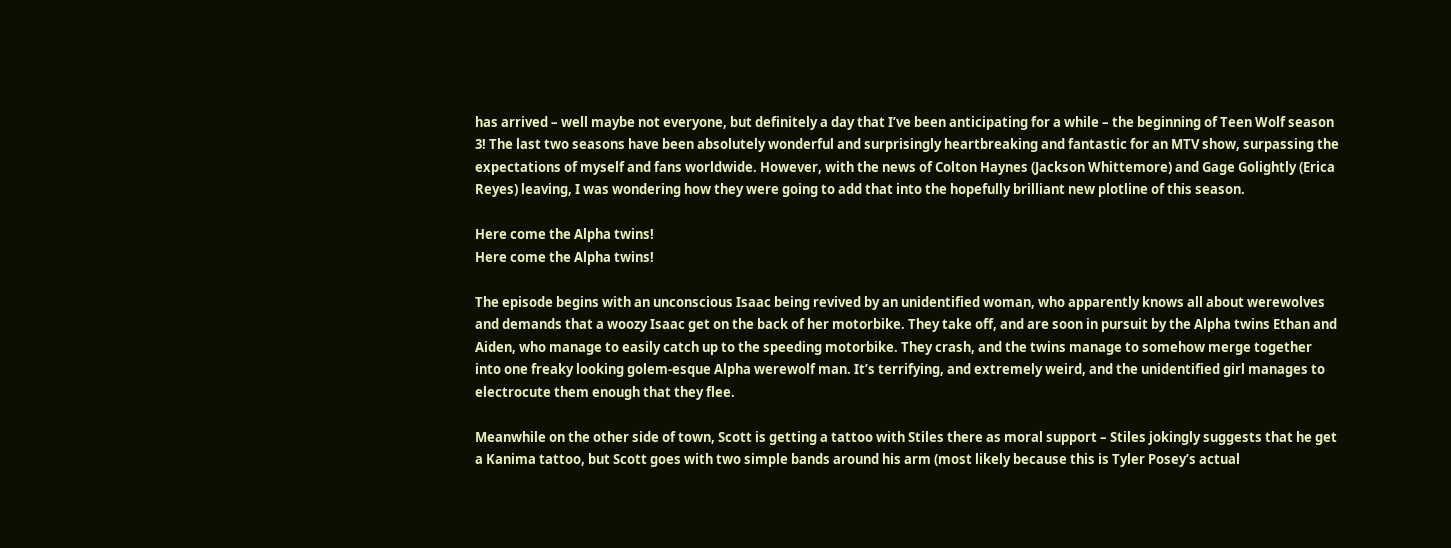has arrived – well maybe not everyone, but definitely a day that I’ve been anticipating for a while – the beginning of Teen Wolf season 3! The last two seasons have been absolutely wonderful and surprisingly heartbreaking and fantastic for an MTV show, surpassing the expectations of myself and fans worldwide. However, with the news of Colton Haynes (Jackson Whittemore) and Gage Golightly (Erica Reyes) leaving, I was wondering how they were going to add that into the hopefully brilliant new plotline of this season.

Here come the Alpha twins!
Here come the Alpha twins!

The episode begins with an unconscious Isaac being revived by an unidentified woman, who apparently knows all about werewolves and demands that a woozy Isaac get on the back of her motorbike. They take off, and are soon in pursuit by the Alpha twins Ethan and Aiden, who manage to easily catch up to the speeding motorbike. They crash, and the twins manage to somehow merge together into one freaky looking golem-esque Alpha werewolf man. It’s terrifying, and extremely weird, and the unidentified girl manages to electrocute them enough that they flee.

Meanwhile on the other side of town, Scott is getting a tattoo with Stiles there as moral support – Stiles jokingly suggests that he get a Kanima tattoo, but Scott goes with two simple bands around his arm (most likely because this is Tyler Posey’s actual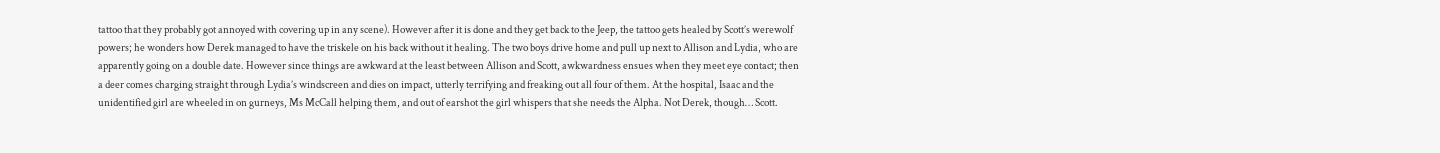tattoo that they probably got annoyed with covering up in any scene). However after it is done and they get back to the Jeep, the tattoo gets healed by Scott’s werewolf powers; he wonders how Derek managed to have the triskele on his back without it healing. The two boys drive home and pull up next to Allison and Lydia, who are apparently going on a double date. However since things are awkward at the least between Allison and Scott, awkwardness ensues when they meet eye contact; then a deer comes charging straight through Lydia’s windscreen and dies on impact, utterly terrifying and freaking out all four of them. At the hospital, Isaac and the unidentified girl are wheeled in on gurneys, Ms McCall helping them, and out of earshot the girl whispers that she needs the Alpha. Not Derek, though… Scott.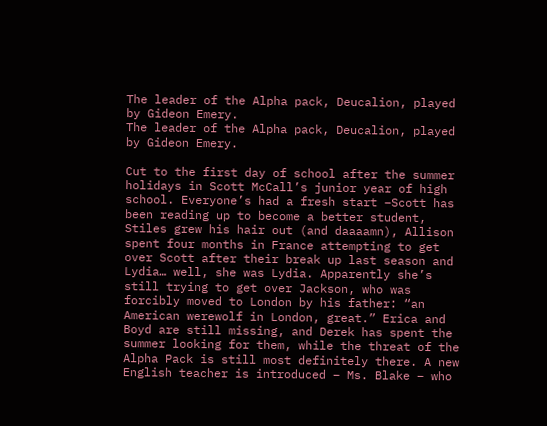The leader of the Alpha pack, Deucalion, played by Gideon Emery.
The leader of the Alpha pack, Deucalion, played by Gideon Emery.

Cut to the first day of school after the summer holidays in Scott McCall’s junior year of high school. Everyone’s had a fresh start –Scott has been reading up to become a better student, Stiles grew his hair out (and daaaamn), Allison spent four months in France attempting to get over Scott after their break up last season and Lydia… well, she was Lydia. Apparently she’s still trying to get over Jackson, who was forcibly moved to London by his father: “an American werewolf in London, great.” Erica and Boyd are still missing, and Derek has spent the summer looking for them, while the threat of the Alpha Pack is still most definitely there. A new English teacher is introduced – Ms. Blake – who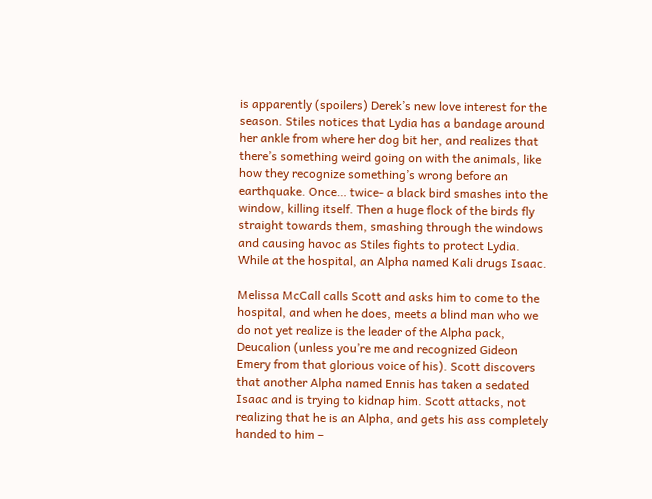is apparently (spoilers) Derek’s new love interest for the season. Stiles notices that Lydia has a bandage around her ankle from where her dog bit her, and realizes that there’s something weird going on with the animals, like how they recognize something’s wrong before an earthquake. Once… twice- a black bird smashes into the window, killing itself. Then a huge flock of the birds fly straight towards them, smashing through the windows and causing havoc as Stiles fights to protect Lydia. While at the hospital, an Alpha named Kali drugs Isaac.

Melissa McCall calls Scott and asks him to come to the hospital, and when he does, meets a blind man who we do not yet realize is the leader of the Alpha pack, Deucalion (unless you’re me and recognized Gideon Emery from that glorious voice of his). Scott discovers that another Alpha named Ennis has taken a sedated Isaac and is trying to kidnap him. Scott attacks, not realizing that he is an Alpha, and gets his ass completely handed to him –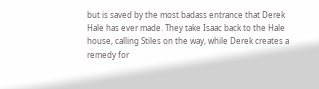but is saved by the most badass entrance that Derek Hale has ever made. They take Isaac back to the Hale house, calling Stiles on the way, while Derek creates a remedy for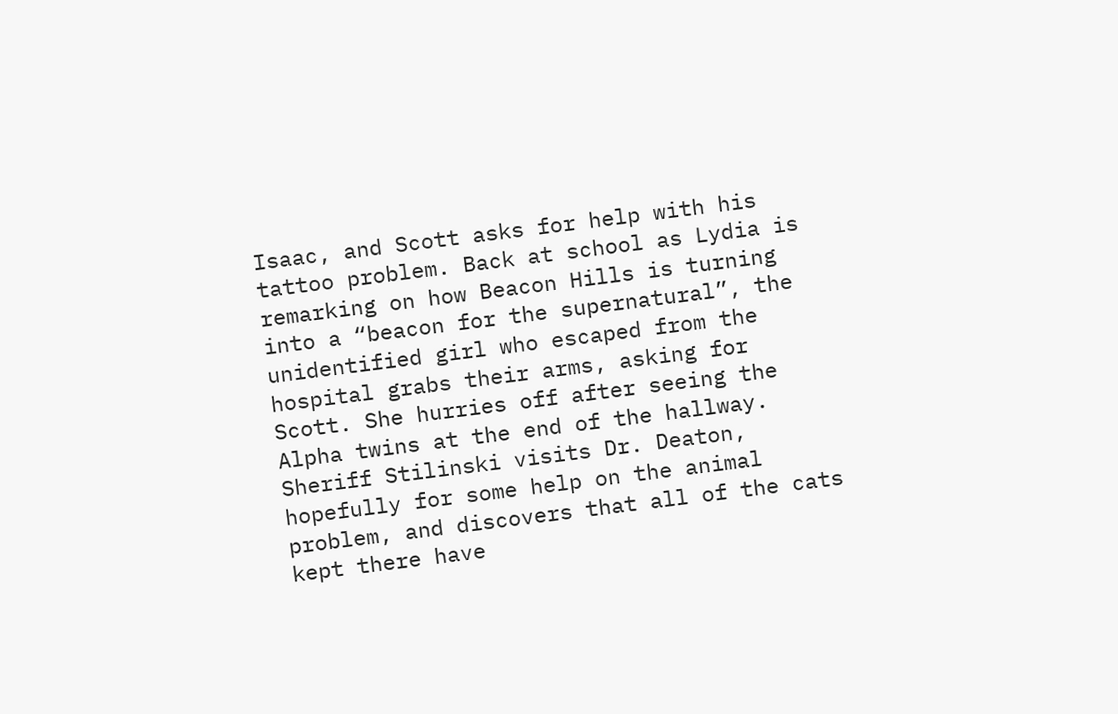Isaac, and Scott asks for help with his tattoo problem. Back at school as Lydia is remarking on how Beacon Hills is turning into a “beacon for the supernatural”, the unidentified girl who escaped from the hospital grabs their arms, asking for Scott. She hurries off after seeing the Alpha twins at the end of the hallway. Sheriff Stilinski visits Dr. Deaton, hopefully for some help on the animal problem, and discovers that all of the cats kept there have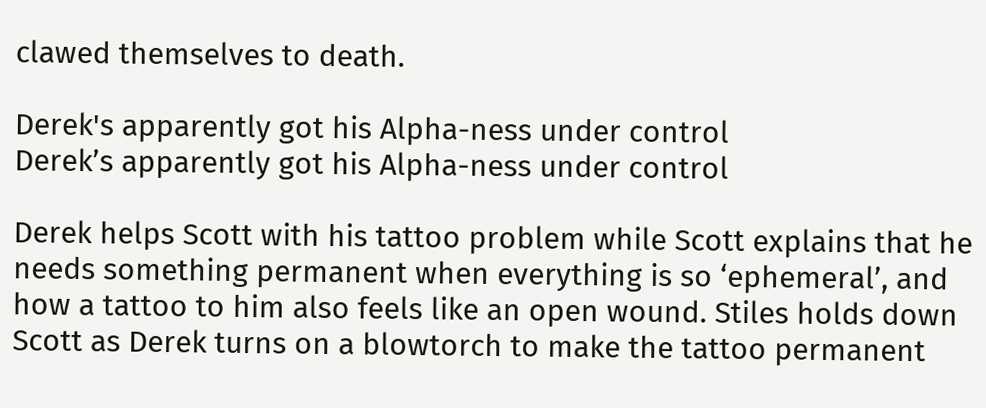clawed themselves to death.

Derek's apparently got his Alpha-ness under control
Derek’s apparently got his Alpha-ness under control

Derek helps Scott with his tattoo problem while Scott explains that he needs something permanent when everything is so ‘ephemeral’, and how a tattoo to him also feels like an open wound. Stiles holds down Scott as Derek turns on a blowtorch to make the tattoo permanent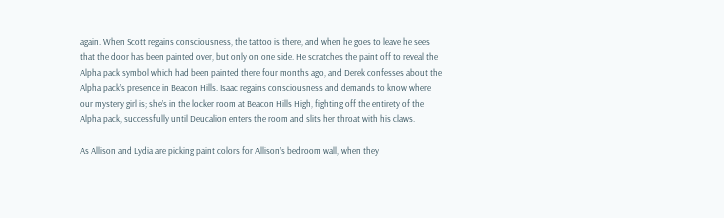again. When Scott regains consciousness, the tattoo is there, and when he goes to leave he sees that the door has been painted over, but only on one side. He scratches the paint off to reveal the Alpha pack symbol which had been painted there four months ago, and Derek confesses about the Alpha pack’s presence in Beacon Hills. Isaac regains consciousness and demands to know where our mystery girl is; she’s in the locker room at Beacon Hills High, fighting off the entirety of the Alpha pack, successfully until Deucalion enters the room and slits her throat with his claws.

As Allison and Lydia are picking paint colors for Allison’s bedroom wall, when they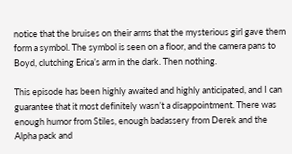notice that the bruises on their arms that the mysterious girl gave them form a symbol. The symbol is seen on a floor, and the camera pans to Boyd, clutching Erica’s arm in the dark. Then nothing.

This episode has been highly awaited and highly anticipated, and I can guarantee that it most definitely wasn’t a disappointment. There was enough humor from Stiles, enough badassery from Derek and the Alpha pack and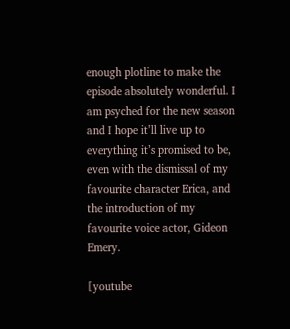enough plotline to make the episode absolutely wonderful. I am psyched for the new season and I hope it’ll live up to everything it’s promised to be, even with the dismissal of my favourite character Erica, and the introduction of my favourite voice actor, Gideon Emery.

[youtube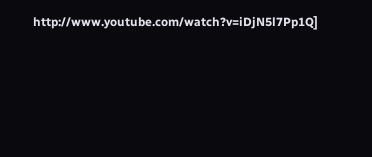http://www.youtube.com/watch?v=iDjN5l7Pp1Q]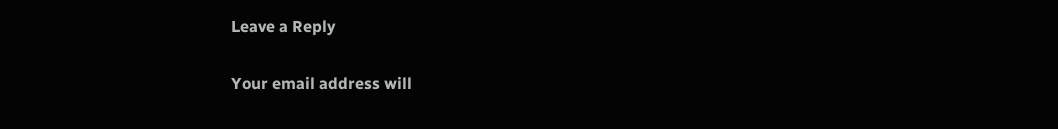Leave a Reply

Your email address will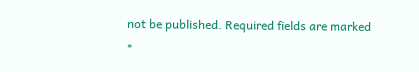not be published. Required fields are marked *